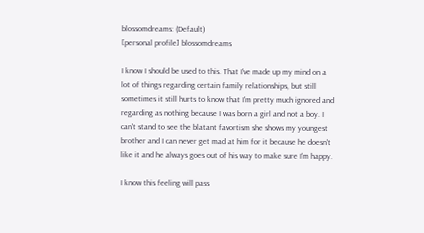blossomdreams: (Default)
[personal profile] blossomdreams

I know I should be used to this. That I've made up my mind on a lot of things regarding certain family relationships, but still sometimes it still hurts to know that I'm pretty much ignored and regarding as nothing because I was born a girl and not a boy. I can't stand to see the blatant favortism she shows my youngest brother and I can never get mad at him for it because he doesn't like it and he always goes out of his way to make sure I'm happy.

I know this feeling will pass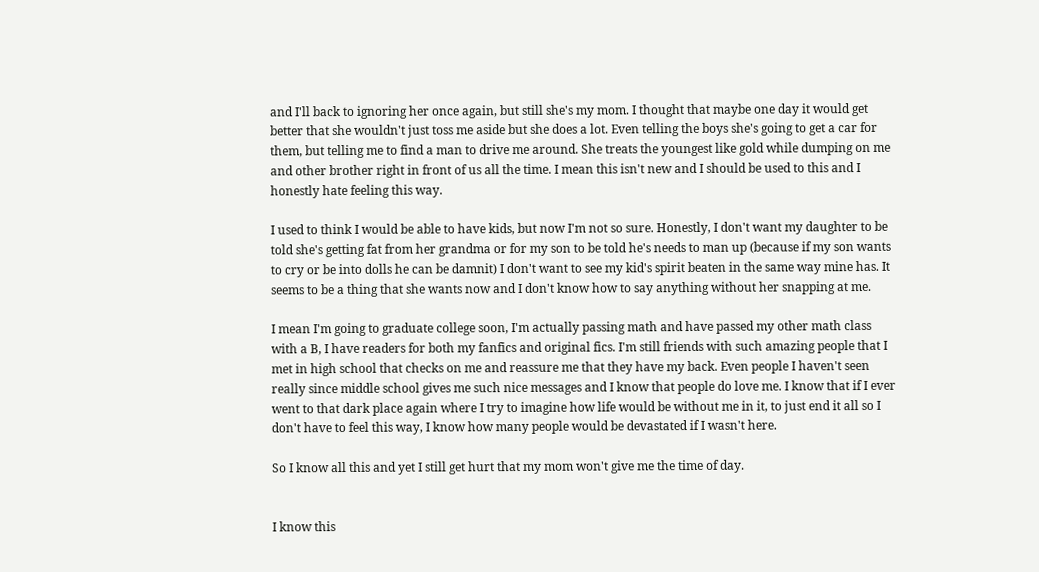and I'll back to ignoring her once again, but still she's my mom. I thought that maybe one day it would get better that she wouldn't just toss me aside but she does a lot. Even telling the boys she's going to get a car for them, but telling me to find a man to drive me around. She treats the youngest like gold while dumping on me and other brother right in front of us all the time. I mean this isn't new and I should be used to this and I honestly hate feeling this way.

I used to think I would be able to have kids, but now I'm not so sure. Honestly, I don't want my daughter to be told she's getting fat from her grandma or for my son to be told he's needs to man up (because if my son wants to cry or be into dolls he can be damnit) I don't want to see my kid's spirit beaten in the same way mine has. It seems to be a thing that she wants now and I don't know how to say anything without her snapping at me.

I mean I'm going to graduate college soon, I'm actually passing math and have passed my other math class with a B, I have readers for both my fanfics and original fics. I'm still friends with such amazing people that I met in high school that checks on me and reassure me that they have my back. Even people I haven't seen really since middle school gives me such nice messages and I know that people do love me. I know that if I ever went to that dark place again where I try to imagine how life would be without me in it, to just end it all so I don't have to feel this way, I know how many people would be devastated if I wasn't here.

So I know all this and yet I still get hurt that my mom won't give me the time of day.


I know this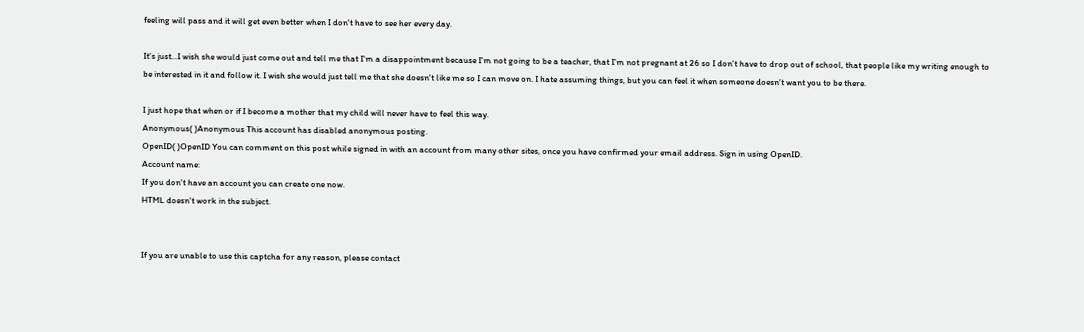feeling will pass and it will get even better when I don't have to see her every day.

It's just...I wish she would just come out and tell me that I'm a disappointment because I'm not going to be a teacher, that I'm not pregnant at 26 so I don't have to drop out of school, that people like my writing enough to be interested in it and follow it. I wish she would just tell me that she doesn't like me so I can move on. I hate assuming things, but you can feel it when someone doesn't want you to be there.

I just hope that when or if I become a mother that my child will never have to feel this way.
Anonymous( )Anonymous This account has disabled anonymous posting.
OpenID( )OpenID You can comment on this post while signed in with an account from many other sites, once you have confirmed your email address. Sign in using OpenID.
Account name:
If you don't have an account you can create one now.
HTML doesn't work in the subject.


If you are unable to use this captcha for any reason, please contact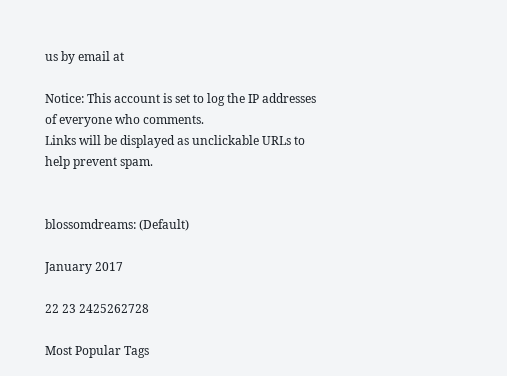us by email at

Notice: This account is set to log the IP addresses of everyone who comments.
Links will be displayed as unclickable URLs to help prevent spam.


blossomdreams: (Default)

January 2017

22 23 2425262728

Most Popular Tags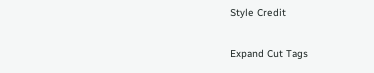Style Credit

Expand Cut Tags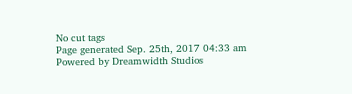No cut tags
Page generated Sep. 25th, 2017 04:33 am
Powered by Dreamwidth Studios